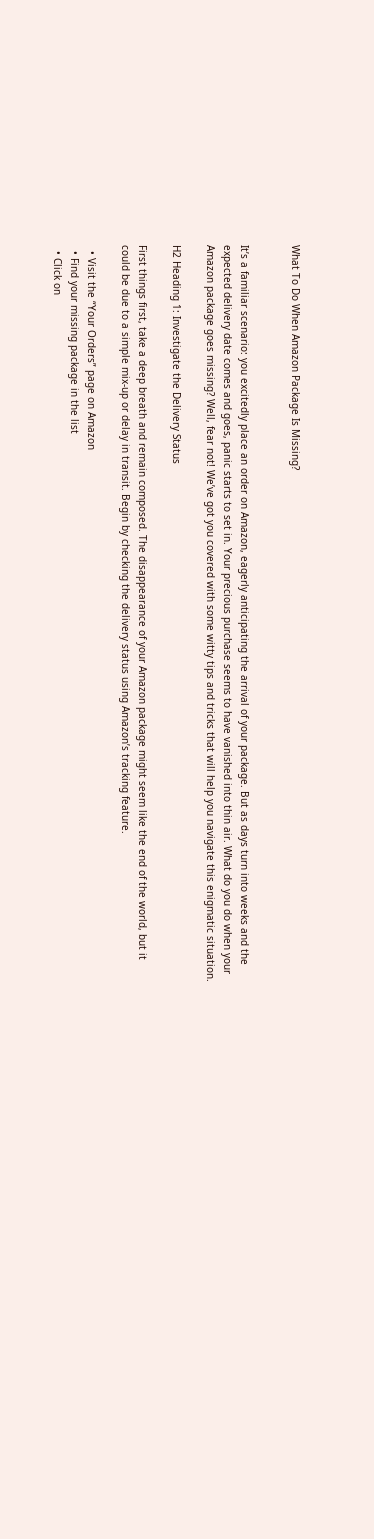What To Do When Amazon Package Is Missing?


It’s a familiar scenario: you excitedly place an order on Amazon, eagerly anticipating the arrival of your package. But as days turn into weeks and the expected delivery date comes and goes, panic starts to set in. Your precious purchase seems to have vanished into thin air. What do you do when your Amazon package goes missing? Well, fear not! We’ve got you covered with some witty tips and tricks that will help you navigate this enigmatic situation.

H2 Heading 1: Investigate the Delivery Status

First things first, take a deep breath and remain composed. The disappearance of your Amazon package might seem like the end of the world, but it could be due to a simple mix-up or delay in transit. Begin by checking the delivery status using Amazon’s tracking feature.

  • Visit the “Your Orders” page on Amazon
  • Find your missing package in the list
  • Click on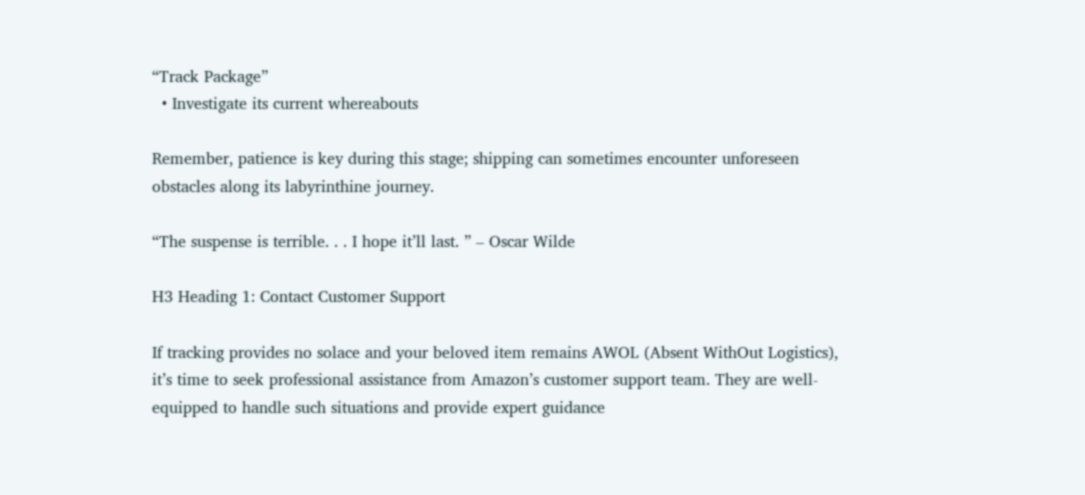“Track Package”
  • Investigate its current whereabouts

Remember, patience is key during this stage; shipping can sometimes encounter unforeseen obstacles along its labyrinthine journey.

“The suspense is terrible. . . I hope it’ll last. ” – Oscar Wilde

H3 Heading 1: Contact Customer Support

If tracking provides no solace and your beloved item remains AWOL (Absent WithOut Logistics), it’s time to seek professional assistance from Amazon’s customer support team. They are well-equipped to handle such situations and provide expert guidance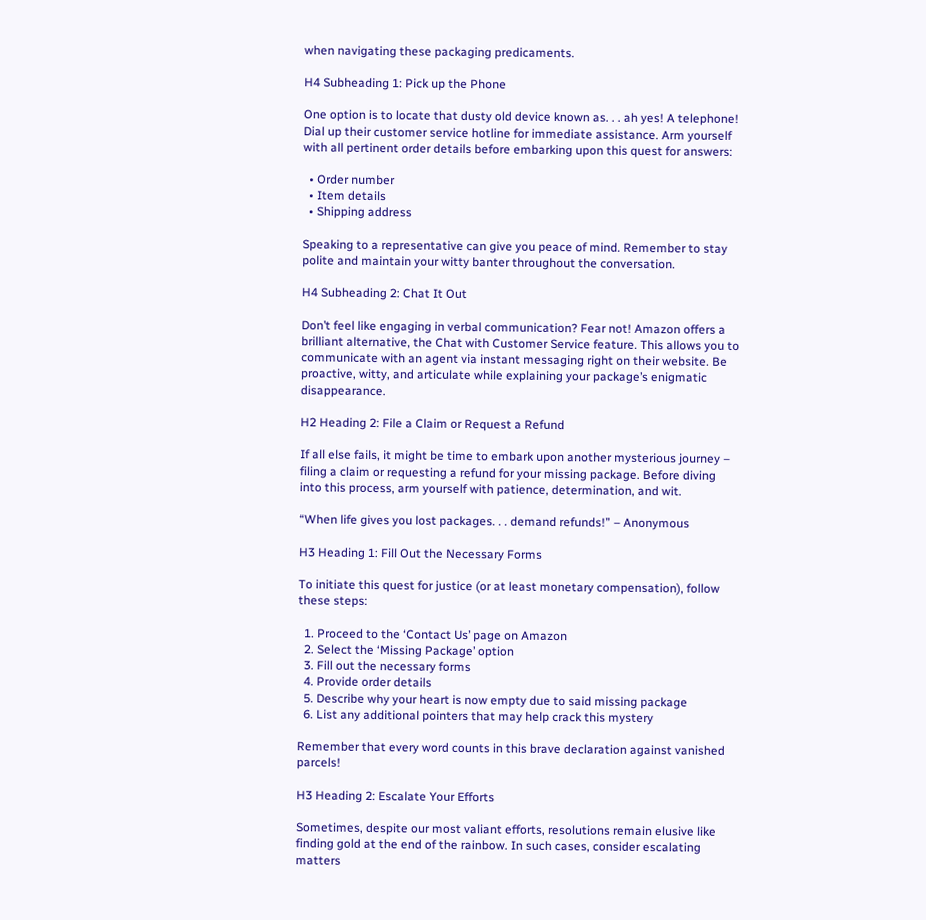when navigating these packaging predicaments.

H4 Subheading 1: Pick up the Phone

One option is to locate that dusty old device known as. . . ah yes! A telephone! Dial up their customer service hotline for immediate assistance. Arm yourself with all pertinent order details before embarking upon this quest for answers:

  • Order number
  • Item details
  • Shipping address

Speaking to a representative can give you peace of mind. Remember to stay polite and maintain your witty banter throughout the conversation.

H4 Subheading 2: Chat It Out

Don’t feel like engaging in verbal communication? Fear not! Amazon offers a brilliant alternative, the Chat with Customer Service feature. This allows you to communicate with an agent via instant messaging right on their website. Be proactive, witty, and articulate while explaining your package’s enigmatic disappearance.

H2 Heading 2: File a Claim or Request a Refund

If all else fails, it might be time to embark upon another mysterious journey – filing a claim or requesting a refund for your missing package. Before diving into this process, arm yourself with patience, determination, and wit.

“When life gives you lost packages. . . demand refunds!” – Anonymous

H3 Heading 1: Fill Out the Necessary Forms

To initiate this quest for justice (or at least monetary compensation), follow these steps:

  1. Proceed to the ‘Contact Us’ page on Amazon
  2. Select the ‘Missing Package’ option
  3. Fill out the necessary forms
  4. Provide order details
  5. Describe why your heart is now empty due to said missing package
  6. List any additional pointers that may help crack this mystery

Remember that every word counts in this brave declaration against vanished parcels!

H3 Heading 2: Escalate Your Efforts

Sometimes, despite our most valiant efforts, resolutions remain elusive like finding gold at the end of the rainbow. In such cases, consider escalating matters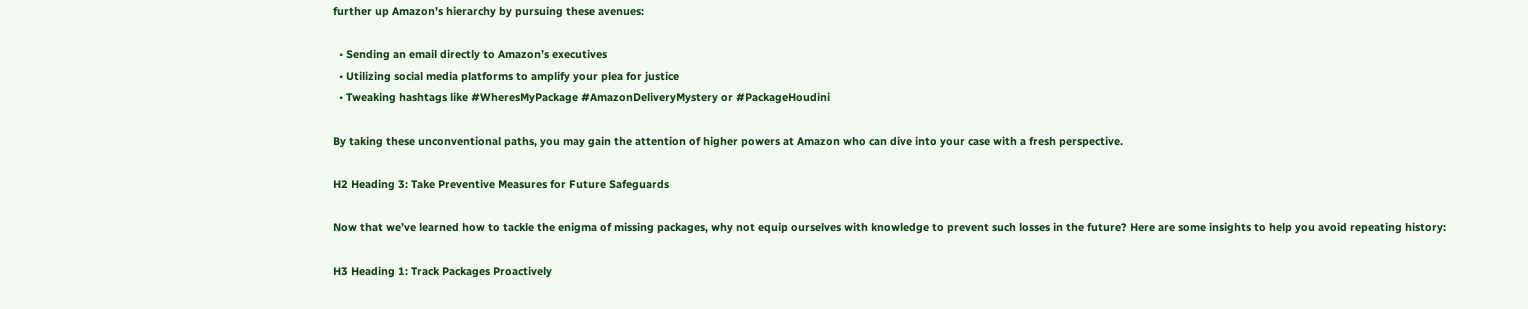further up Amazon’s hierarchy by pursuing these avenues:

  • Sending an email directly to Amazon’s executives
  • Utilizing social media platforms to amplify your plea for justice
  • Tweaking hashtags like #WheresMyPackage #AmazonDeliveryMystery or #PackageHoudini

By taking these unconventional paths, you may gain the attention of higher powers at Amazon who can dive into your case with a fresh perspective.

H2 Heading 3: Take Preventive Measures for Future Safeguards

Now that we’ve learned how to tackle the enigma of missing packages, why not equip ourselves with knowledge to prevent such losses in the future? Here are some insights to help you avoid repeating history:

H3 Heading 1: Track Packages Proactively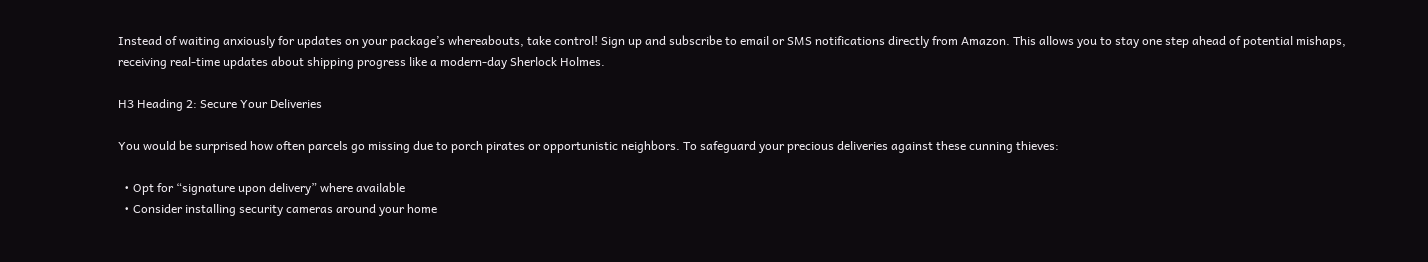Instead of waiting anxiously for updates on your package’s whereabouts, take control! Sign up and subscribe to email or SMS notifications directly from Amazon. This allows you to stay one step ahead of potential mishaps, receiving real-time updates about shipping progress like a modern-day Sherlock Holmes.

H3 Heading 2: Secure Your Deliveries

You would be surprised how often parcels go missing due to porch pirates or opportunistic neighbors. To safeguard your precious deliveries against these cunning thieves:

  • Opt for “signature upon delivery” where available
  • Consider installing security cameras around your home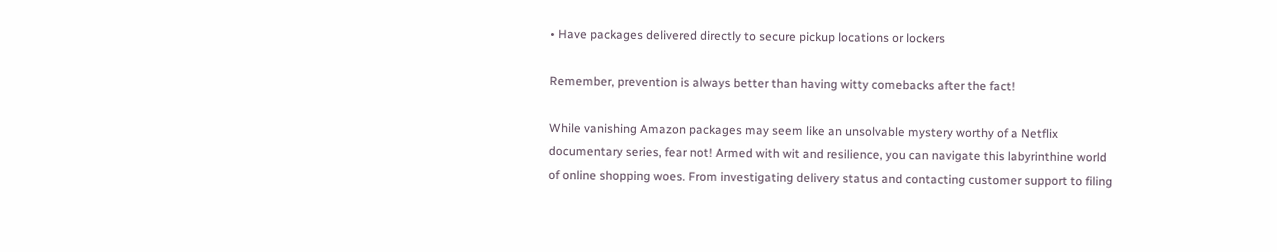• Have packages delivered directly to secure pickup locations or lockers

Remember, prevention is always better than having witty comebacks after the fact!

While vanishing Amazon packages may seem like an unsolvable mystery worthy of a Netflix documentary series, fear not! Armed with wit and resilience, you can navigate this labyrinthine world of online shopping woes. From investigating delivery status and contacting customer support to filing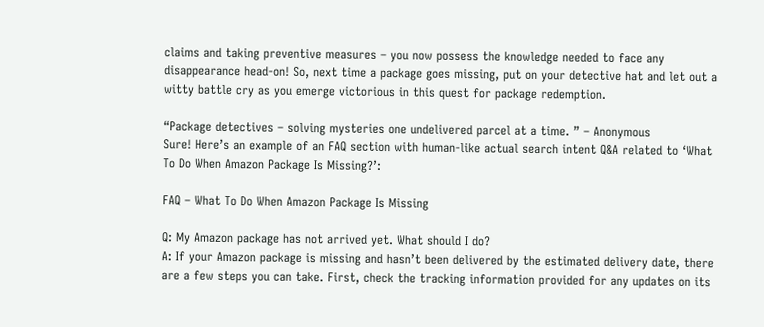claims and taking preventive measures – you now possess the knowledge needed to face any disappearance head-on! So, next time a package goes missing, put on your detective hat and let out a witty battle cry as you emerge victorious in this quest for package redemption.

“Package detectives – solving mysteries one undelivered parcel at a time. ” – Anonymous
Sure! Here’s an example of an FAQ section with human-like actual search intent Q&A related to ‘What To Do When Amazon Package Is Missing?’:

FAQ – What To Do When Amazon Package Is Missing

Q: My Amazon package has not arrived yet. What should I do?
A: If your Amazon package is missing and hasn’t been delivered by the estimated delivery date, there are a few steps you can take. First, check the tracking information provided for any updates on its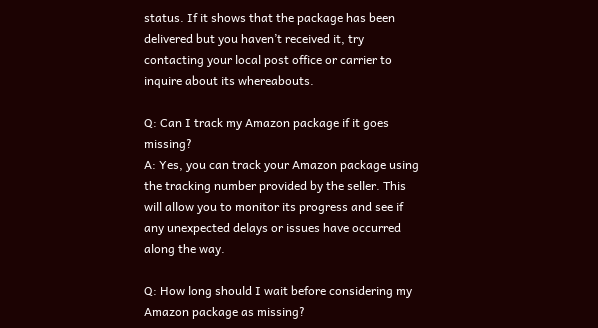status. If it shows that the package has been delivered but you haven’t received it, try contacting your local post office or carrier to inquire about its whereabouts.

Q: Can I track my Amazon package if it goes missing?
A: Yes, you can track your Amazon package using the tracking number provided by the seller. This will allow you to monitor its progress and see if any unexpected delays or issues have occurred along the way.

Q: How long should I wait before considering my Amazon package as missing?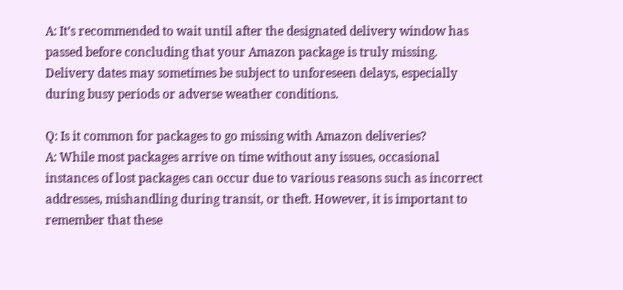A: It’s recommended to wait until after the designated delivery window has passed before concluding that your Amazon package is truly missing. Delivery dates may sometimes be subject to unforeseen delays, especially during busy periods or adverse weather conditions.

Q: Is it common for packages to go missing with Amazon deliveries?
A: While most packages arrive on time without any issues, occasional instances of lost packages can occur due to various reasons such as incorrect addresses, mishandling during transit, or theft. However, it is important to remember that these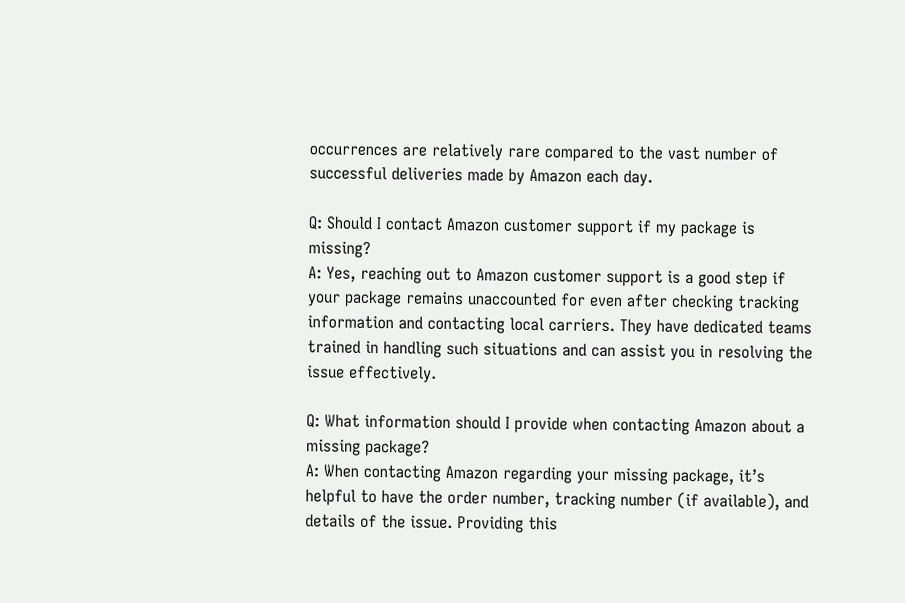occurrences are relatively rare compared to the vast number of successful deliveries made by Amazon each day.

Q: Should I contact Amazon customer support if my package is missing?
A: Yes, reaching out to Amazon customer support is a good step if your package remains unaccounted for even after checking tracking information and contacting local carriers. They have dedicated teams trained in handling such situations and can assist you in resolving the issue effectively.

Q: What information should I provide when contacting Amazon about a missing package?
A: When contacting Amazon regarding your missing package, it’s helpful to have the order number, tracking number (if available), and details of the issue. Providing this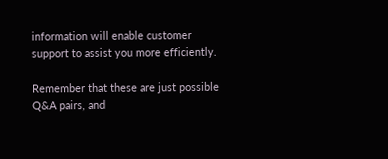information will enable customer support to assist you more efficiently.

Remember that these are just possible Q&A pairs, and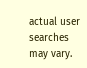actual user searches may vary.